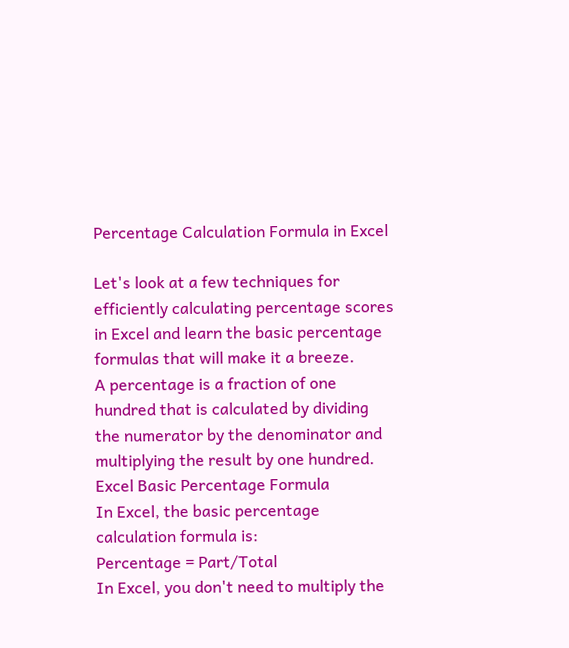Percentage Calculation Formula in Excel

Let's look at a few techniques for efficiently calculating percentage scores in Excel and learn the basic percentage formulas that will make it a breeze.
A percentage is a fraction of one hundred that is calculated by dividing the numerator by the denominator and multiplying the result by one hundred.
Excel Basic Percentage Formula
In Excel, the basic percentage calculation formula is:
Percentage = Part/Total
In Excel, you don't need to multiply the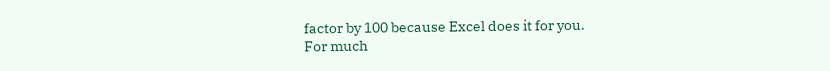factor by 100 because Excel does it for you.
For much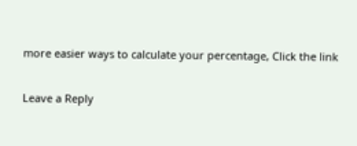more easier ways to calculate your percentage, Click the link

Leave a Reply